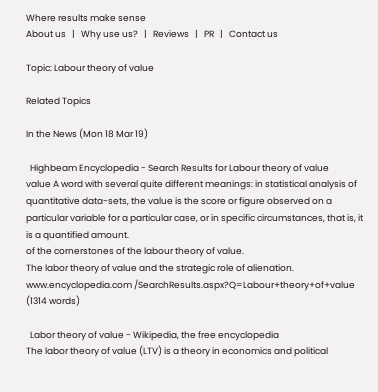Where results make sense
About us   |   Why use us?   |   Reviews   |   PR   |   Contact us

Topic: Labour theory of value

Related Topics

In the News (Mon 18 Mar 19)

  Highbeam Encyclopedia - Search Results for Labour theory of value
value A word with several quite different meanings: in statistical analysis of quantitative data-sets, the value is the score or figure observed on a particular variable for a particular case, or in specific circumstances, that is, it is a quantified amount.
of the cornerstones of the labour theory of value.
The labor theory of value and the strategic role of alienation.
www.encyclopedia.com /SearchResults.aspx?Q=Labour+theory+of+value   (1314 words)

  Labor theory of value - Wikipedia, the free encyclopedia
The labor theory of value (LTV) is a theory in economics and political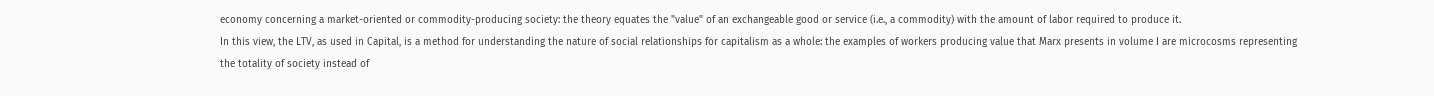economy concerning a market-oriented or commodity-producing society: the theory equates the "value" of an exchangeable good or service (i.e., a commodity) with the amount of labor required to produce it.
In this view, the LTV, as used in Capital, is a method for understanding the nature of social relationships for capitalism as a whole: the examples of workers producing value that Marx presents in volume I are microcosms representing the totality of society instead of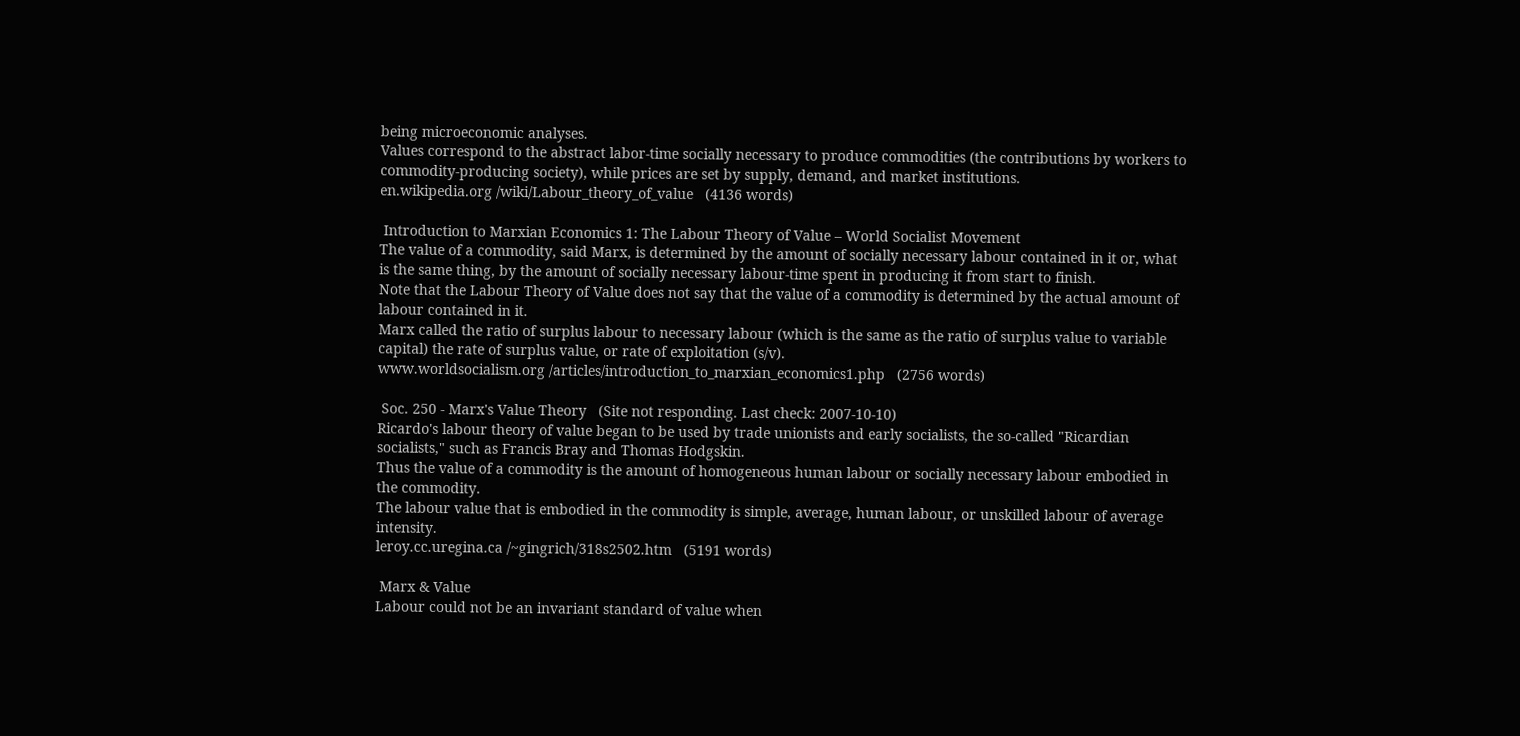being microeconomic analyses.
Values correspond to the abstract labor-time socially necessary to produce commodities (the contributions by workers to commodity-producing society), while prices are set by supply, demand, and market institutions.
en.wikipedia.org /wiki/Labour_theory_of_value   (4136 words)

 Introduction to Marxian Economics 1: The Labour Theory of Value – World Socialist Movement
The value of a commodity, said Marx, is determined by the amount of socially necessary labour contained in it or, what is the same thing, by the amount of socially necessary labour-time spent in producing it from start to finish.
Note that the Labour Theory of Value does not say that the value of a commodity is determined by the actual amount of labour contained in it.
Marx called the ratio of surplus labour to necessary labour (which is the same as the ratio of surplus value to variable capital) the rate of surplus value, or rate of exploitation (s/v).
www.worldsocialism.org /articles/introduction_to_marxian_economics1.php   (2756 words)

 Soc. 250 - Marx's Value Theory   (Site not responding. Last check: 2007-10-10)
Ricardo's labour theory of value began to be used by trade unionists and early socialists, the so-called "Ricardian socialists," such as Francis Bray and Thomas Hodgskin.
Thus the value of a commodity is the amount of homogeneous human labour or socially necessary labour embodied in the commodity.
The labour value that is embodied in the commodity is simple, average, human labour, or unskilled labour of average intensity.
leroy.cc.uregina.ca /~gingrich/318s2502.htm   (5191 words)

 Marx & Value
Labour could not be an invariant standard of value when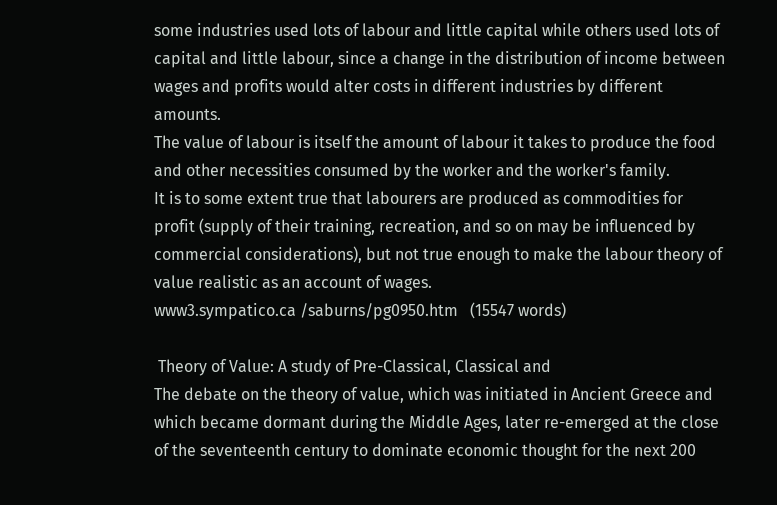some industries used lots of labour and little capital while others used lots of capital and little labour, since a change in the distribution of income between wages and profits would alter costs in different industries by different amounts.
The value of labour is itself the amount of labour it takes to produce the food and other necessities consumed by the worker and the worker's family.
It is to some extent true that labourers are produced as commodities for profit (supply of their training, recreation, and so on may be influenced by commercial considerations), but not true enough to make the labour theory of value realistic as an account of wages.
www3.sympatico.ca /saburns/pg0950.htm   (15547 words)

 Theory of Value: A study of Pre-Classical, Classical and
The debate on the theory of value, which was initiated in Ancient Greece and which became dormant during the Middle Ages, later re-emerged at the close of the seventeenth century to dominate economic thought for the next 200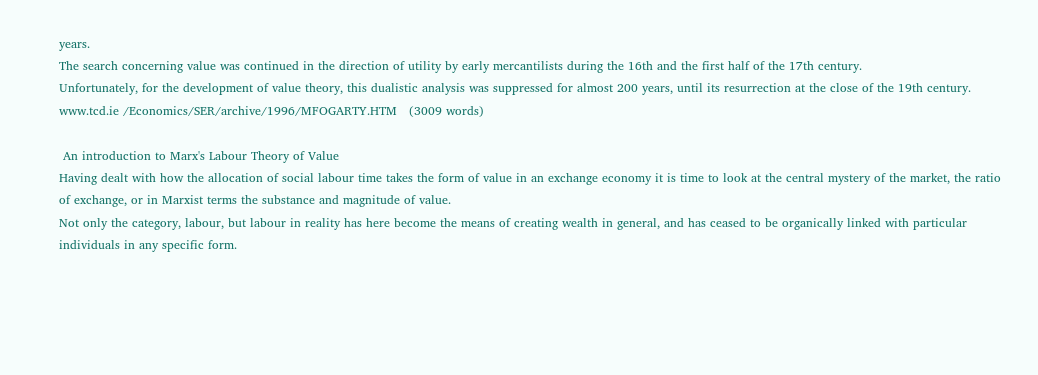years.
The search concerning value was continued in the direction of utility by early mercantilists during the 16th and the first half of the 17th century.
Unfortunately, for the development of value theory, this dualistic analysis was suppressed for almost 200 years, until its resurrection at the close of the 19th century.
www.tcd.ie /Economics/SER/archive/1996/MFOGARTY.HTM   (3009 words)

 An introduction to Marx's Labour Theory of Value
Having dealt with how the allocation of social labour time takes the form of value in an exchange economy it is time to look at the central mystery of the market, the ratio of exchange, or in Marxist terms the substance and magnitude of value.
Not only the category, labour, but labour in reality has here become the means of creating wealth in general, and has ceased to be organically linked with particular individuals in any specific form.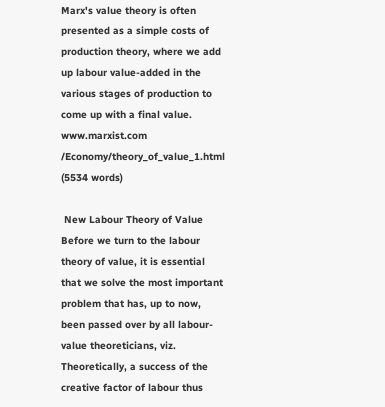Marx's value theory is often presented as a simple costs of production theory, where we add up labour value-added in the various stages of production to come up with a final value.
www.marxist.com /Economy/theory_of_value_1.html   (5534 words)

 New Labour Theory of Value
Before we turn to the labour theory of value, it is essential that we solve the most important problem that has, up to now, been passed over by all labour-value theoreticians, viz.
Theoretically, a success of the creative factor of labour thus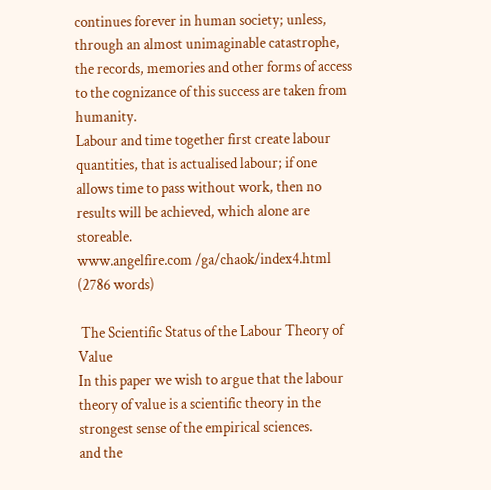continues forever in human society; unless, through an almost unimaginable catastrophe, the records, memories and other forms of access to the cognizance of this success are taken from humanity.
Labour and time together first create labour quantities, that is actualised labour; if one allows time to pass without work, then no results will be achieved, which alone are storeable.
www.angelfire.com /ga/chaok/index4.html   (2786 words)

 The Scientific Status of the Labour Theory of Value
In this paper we wish to argue that the labour theory of value is a scientific theory in the strongest sense of the empirical sciences.
and the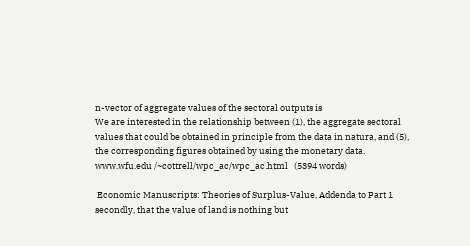n-vector of aggregate values of the sectoral outputs is
We are interested in the relationship between (1), the aggregate sectoral values that could be obtained in principle from the data in natura, and (5), the corresponding figures obtained by using the monetary data.
www.wfu.edu /~cottrell/wpc_ac/wpc_ac.html   (5394 words)

 Economic Manuscripts: Theories of Surplus-Value, Addenda to Part 1
secondly, that the value of land is nothing but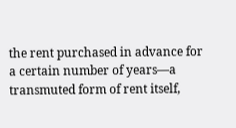the rent purchased in advance for a certain number of years—a transmuted form of rent itself,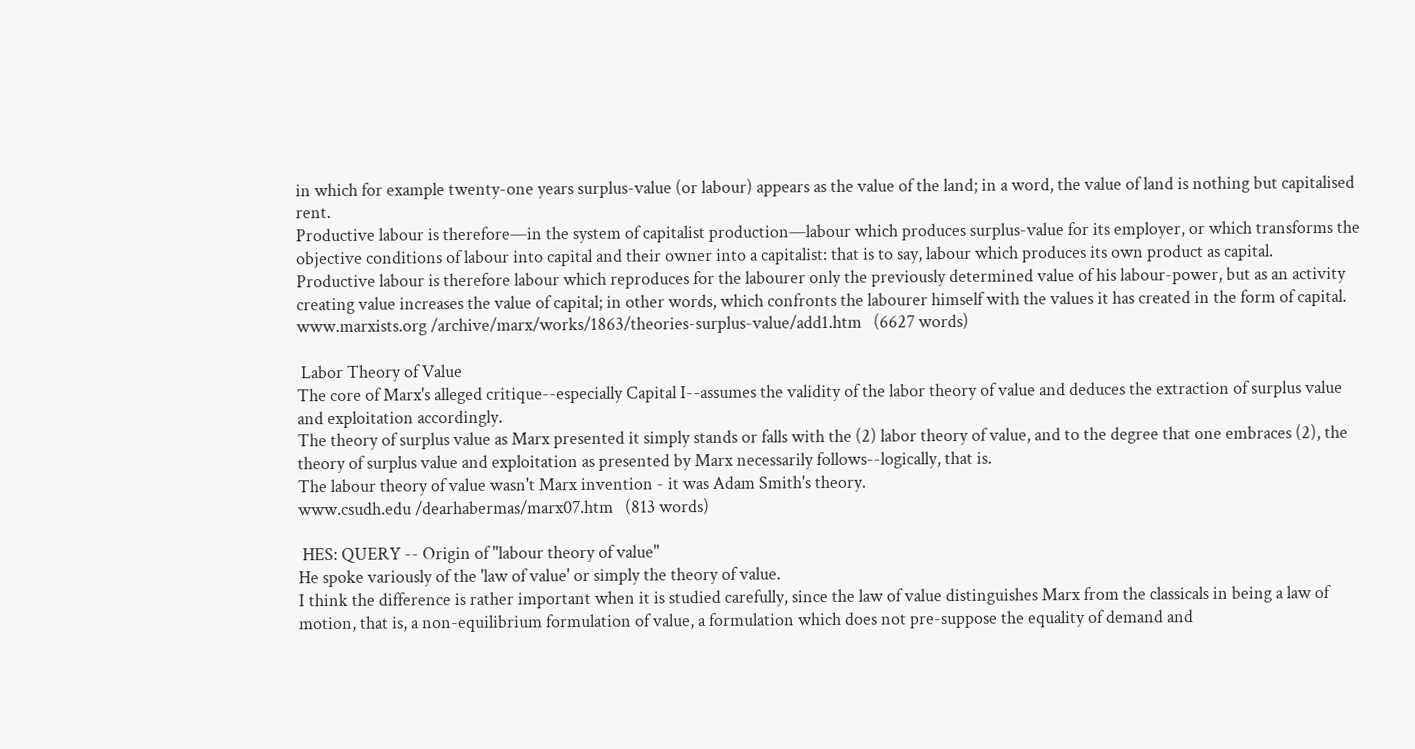in which for example twenty-one years surplus-value (or labour) appears as the value of the land; in a word, the value of land is nothing but capitalised rent.
Productive labour is therefore—in the system of capitalist production—labour which produces surplus-value for its employer, or which transforms the objective conditions of labour into capital and their owner into a capitalist: that is to say, labour which produces its own product as capital.
Productive labour is therefore labour which reproduces for the labourer only the previously determined value of his labour-power, but as an activity creating value increases the value of capital; in other words, which confronts the labourer himself with the values it has created in the form of capital.
www.marxists.org /archive/marx/works/1863/theories-surplus-value/add1.htm   (6627 words)

 Labor Theory of Value
The core of Marx's alleged critique--especially Capital I--assumes the validity of the labor theory of value and deduces the extraction of surplus value and exploitation accordingly.
The theory of surplus value as Marx presented it simply stands or falls with the (2) labor theory of value, and to the degree that one embraces (2), the theory of surplus value and exploitation as presented by Marx necessarily follows--logically, that is.
The labour theory of value wasn't Marx invention - it was Adam Smith's theory.
www.csudh.edu /dearhabermas/marx07.htm   (813 words)

 HES: QUERY -- Origin of "labour theory of value"
He spoke variously of the 'law of value' or simply the theory of value.
I think the difference is rather important when it is studied carefully, since the law of value distinguishes Marx from the classicals in being a law of motion, that is, a non-equilibrium formulation of value, a formulation which does not pre-suppose the equality of demand and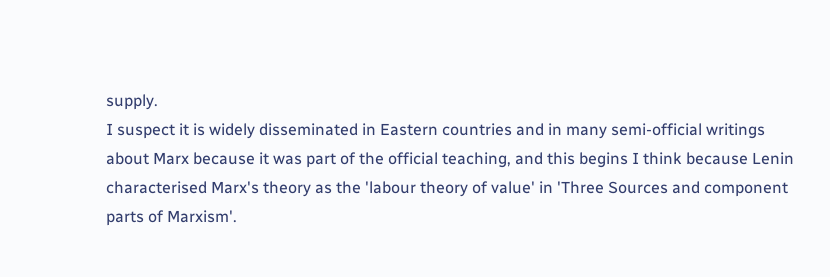supply.
I suspect it is widely disseminated in Eastern countries and in many semi-official writings about Marx because it was part of the official teaching, and this begins I think because Lenin characterised Marx's theory as the 'labour theory of value' in 'Three Sources and component parts of Marxism'.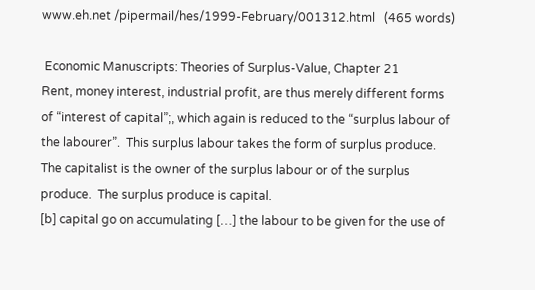www.eh.net /pipermail/hes/1999-February/001312.html   (465 words)

 Economic Manuscripts: Theories of Surplus-Value, Chapter 21
Rent, money interest, industrial profit, are thus merely different forms of “interest of capital”;, which again is reduced to the “surplus labour of the labourer”.  This surplus labour takes the form of surplus produce.  The capitalist is the owner of the surplus labour or of the surplus produce.  The surplus produce is capital.
[b] capital go on accumulating […] the labour to be given for the use of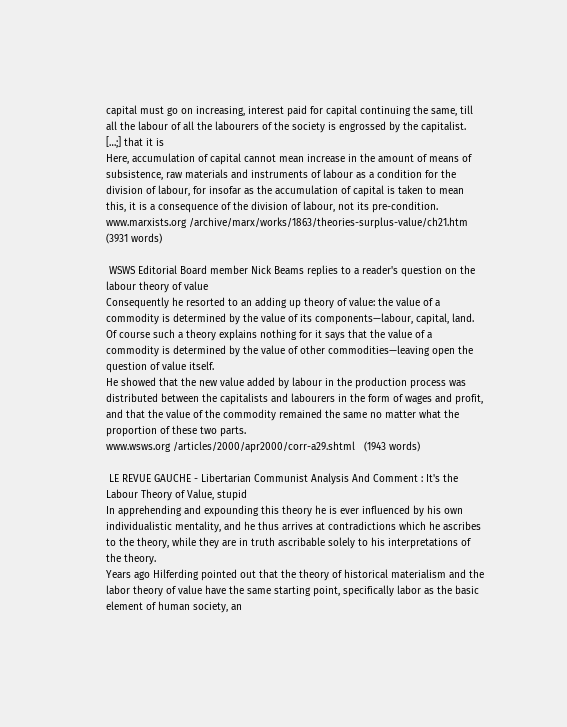capital must go on increasing, interest paid for capital continuing the same, till all the labour of all the labourers of the society is engrossed by the capitalist.  […;] that it is
Here, accumulation of capital cannot mean increase in the amount of means of subsistence, raw materials and instruments of labour as a condition for the division of labour, for insofar as the accumulation of capital is taken to mean this, it is a consequence of the division of labour, not its pre-condition.
www.marxists.org /archive/marx/works/1863/theories-surplus-value/ch21.htm   (3931 words)

 WSWS Editorial Board member Nick Beams replies to a reader's question on the labour theory of value
Consequently he resorted to an adding up theory of value: the value of a commodity is determined by the value of its components—labour, capital, land.
Of course such a theory explains nothing for it says that the value of a commodity is determined by the value of other commodities—leaving open the question of value itself.
He showed that the new value added by labour in the production process was distributed between the capitalists and labourers in the form of wages and profit, and that the value of the commodity remained the same no matter what the proportion of these two parts.
www.wsws.org /articles/2000/apr2000/corr-a29.shtml   (1943 words)

 LE REVUE GAUCHE - Libertarian Communist Analysis And Comment : It's the Labour Theory of Value, stupid
In apprehending and expounding this theory he is ever influenced by his own individualistic mentality, and he thus arrives at contradictions which he ascribes to the theory, while they are in truth ascribable solely to his interpretations of the theory.
Years ago Hilferding pointed out that the theory of historical materialism and the labor theory of value have the same starting point, specifically labor as the basic element of human society, an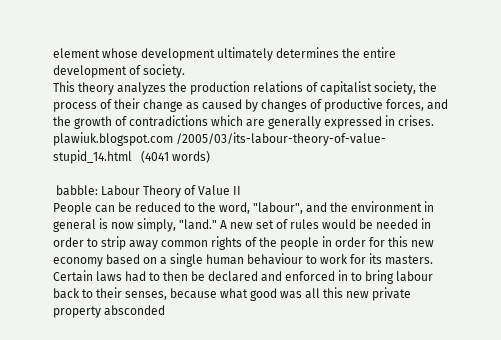element whose development ultimately determines the entire development of society.
This theory analyzes the production relations of capitalist society, the process of their change as caused by changes of productive forces, and the growth of contradictions which are generally expressed in crises.
plawiuk.blogspot.com /2005/03/its-labour-theory-of-value-stupid_14.html   (4041 words)

 babble: Labour Theory of Value II
People can be reduced to the word, "labour", and the environment in general is now simply, "land." A new set of rules would be needed in order to strip away common rights of the people in order for this new economy based on a single human behaviour to work for its masters.
Certain laws had to then be declared and enforced in to bring labour back to their senses, because what good was all this new private property absconded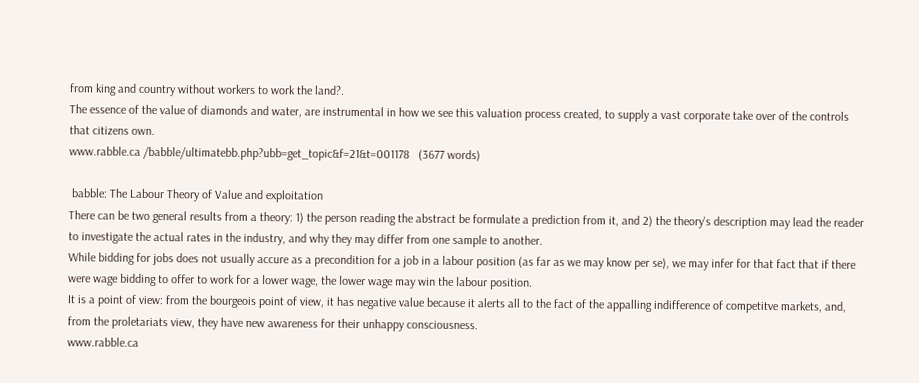from king and country without workers to work the land?.
The essence of the value of diamonds and water, are instrumental in how we see this valuation process created, to supply a vast corporate take over of the controls that citizens own.
www.rabble.ca /babble/ultimatebb.php?ubb=get_topic&f=21&t=001178   (3677 words)

 babble: The Labour Theory of Value and exploitation
There can be two general results from a theory: 1) the person reading the abstract be formulate a prediction from it, and 2) the theory's description may lead the reader to investigate the actual rates in the industry, and why they may differ from one sample to another.
While bidding for jobs does not usually accure as a precondition for a job in a labour position (as far as we may know per se), we may infer for that fact that if there were wage bidding to offer to work for a lower wage, the lower wage may win the labour position.
It is a point of view: from the bourgeois point of view, it has negative value because it alerts all to the fact of the appalling indifference of competitve markets, and, from the proletariats view, they have new awareness for their unhappy consciousness.
www.rabble.ca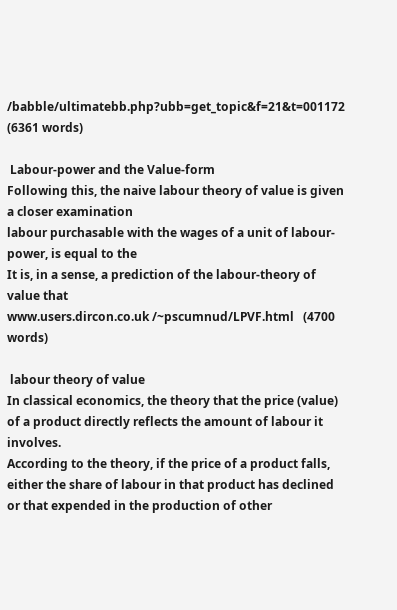/babble/ultimatebb.php?ubb=get_topic&f=21&t=001172   (6361 words)

 Labour-power and the Value-form
Following this, the naive labour theory of value is given a closer examination
labour purchasable with the wages of a unit of labour-power, is equal to the
It is, in a sense, a prediction of the labour-theory of value that
www.users.dircon.co.uk /~pscumnud/LPVF.html   (4700 words)

 labour theory of value
In classical economics, the theory that the price (value) of a product directly reflects the amount of labour it involves.
According to the theory, if the price of a product falls, either the share of labour in that product has declined or that expended in the production of other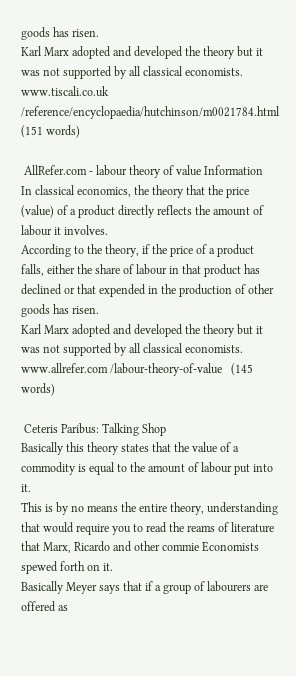goods has risen.
Karl Marx adopted and developed the theory but it was not supported by all classical economists.
www.tiscali.co.uk /reference/encyclopaedia/hutchinson/m0021784.html   (151 words)

 AllRefer.com - labour theory of value Information
In classical economics, the theory that the price (value) of a product directly reflects the amount of labour it involves.
According to the theory, if the price of a product falls, either the share of labour in that product has declined or that expended in the production of other goods has risen.
Karl Marx adopted and developed the theory but it was not supported by all classical economists.
www.allrefer.com /labour-theory-of-value   (145 words)

 Ceteris Paribus: Talking Shop
Basically this theory states that the value of a commodity is equal to the amount of labour put into it.
This is by no means the entire theory, understanding that would require you to read the reams of literature that Marx, Ricardo and other commie Economists spewed forth on it.
Basically Meyer says that if a group of labourers are offered as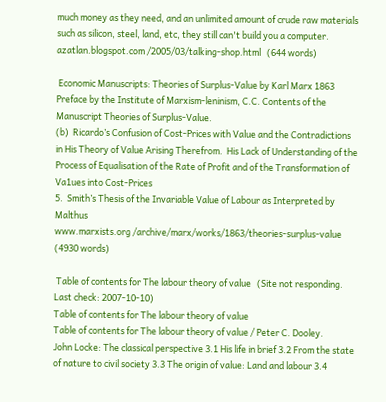much money as they need, and an unlimited amount of crude raw materials such as silicon, steel, land, etc, they still can't build you a computer.
azatlan.blogspot.com /2005/03/talking-shop.html   (644 words)

 Economic Manuscripts: Theories of Surplus-Value by Karl Marx 1863
Preface by the Institute of Marxism-leninism, C.C. Contents of the Manuscript Theories of Surplus-Value.
(b)  Ricardo’s Confusion of Cost-Prices with Value and the Contradictions in His Theory of Value Arising Therefrom.  His Lack of Understanding of the Process of Equalisation of the Rate of Profit and of the Transformation of Va1ues into Cost-Prices
5.  Smith’s Thesis of the Invariable Value of Labour as Interpreted by Malthus
www.marxists.org /archive/marx/works/1863/theories-surplus-value   (4930 words)

 Table of contents for The labour theory of value   (Site not responding. Last check: 2007-10-10)
Table of contents for The labour theory of value
Table of contents for The labour theory of value / Peter C. Dooley.
John Locke: The classical perspective 3.1 His life in brief 3.2 From the state of nature to civil society 3.3 The origin of value: Land and labour 3.4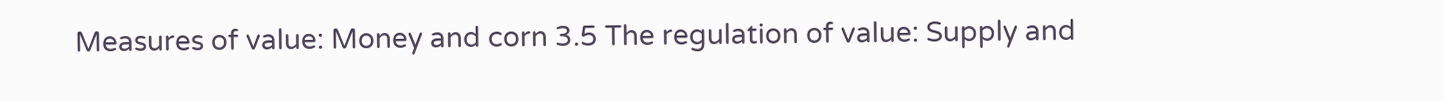Measures of value: Money and corn 3.5 The regulation of value: Supply and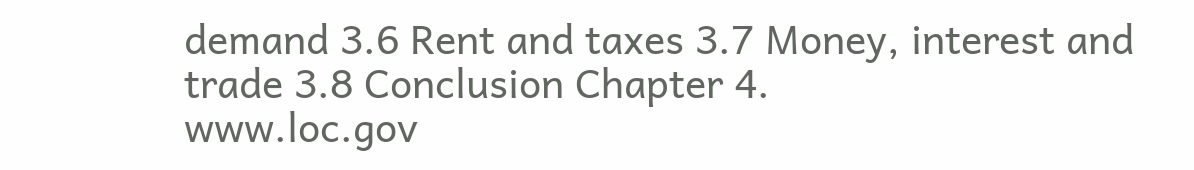demand 3.6 Rent and taxes 3.7 Money, interest and trade 3.8 Conclusion Chapter 4.
www.loc.gov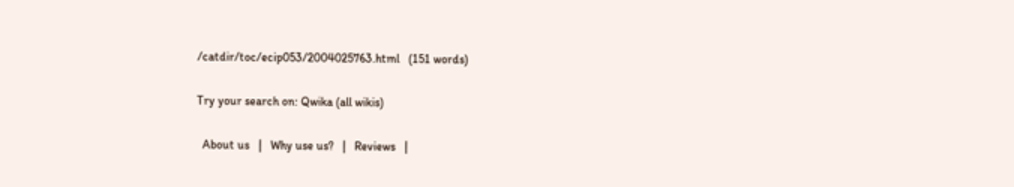/catdir/toc/ecip053/2004025763.html   (151 words)

Try your search on: Qwika (all wikis)

  About us   |   Why use us?   |   Reviews   |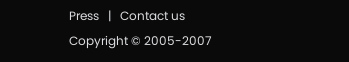Press   |   Contact us
Copyright © 2005-2007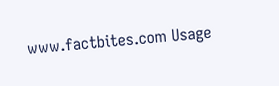www.factbites.com Usage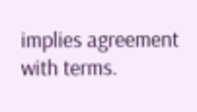implies agreement with terms.